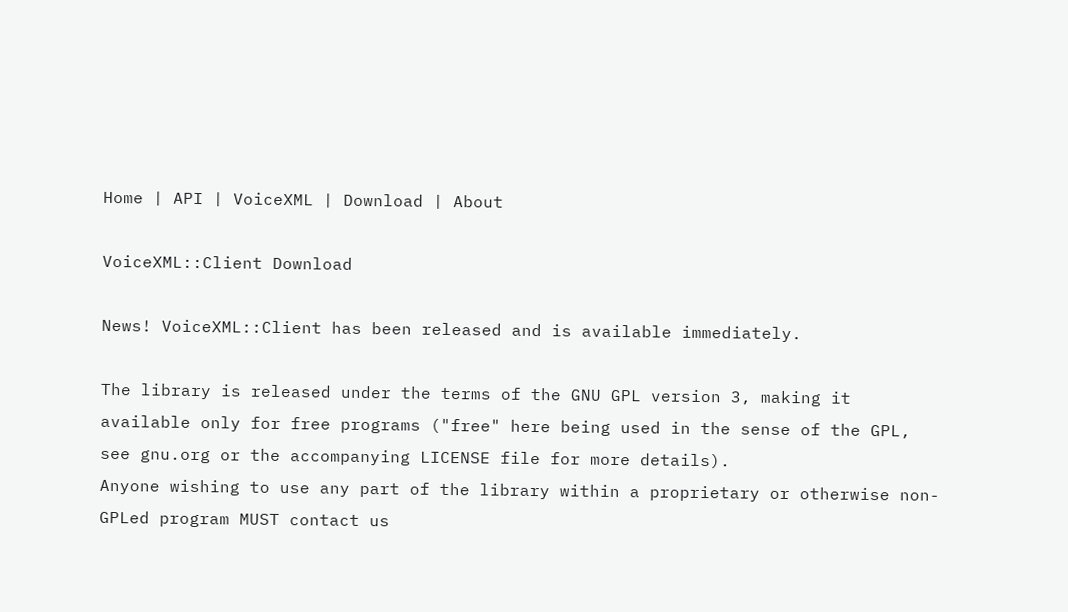Home | API | VoiceXML | Download | About

VoiceXML::Client Download

News! VoiceXML::Client has been released and is available immediately.

The library is released under the terms of the GNU GPL version 3, making it available only for free programs ("free" here being used in the sense of the GPL, see gnu.org or the accompanying LICENSE file for more details).
Anyone wishing to use any part of the library within a proprietary or otherwise non-GPLed program MUST contact us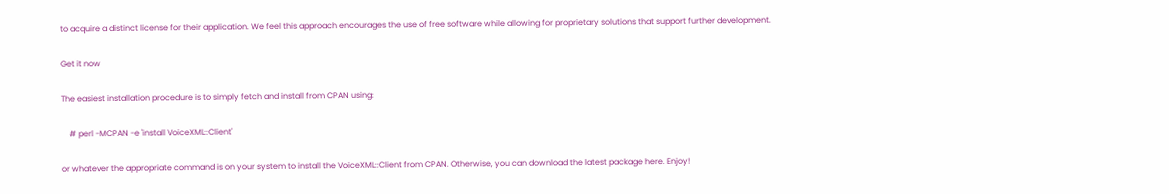to acquire a distinct license for their application. We feel this approach encourages the use of free software while allowing for proprietary solutions that support further development.

Get it now

The easiest installation procedure is to simply fetch and install from CPAN using:

    # perl -MCPAN -e 'install VoiceXML::Client'

or whatever the appropriate command is on your system to install the VoiceXML::Client from CPAN. Otherwise, you can download the latest package here. Enjoy!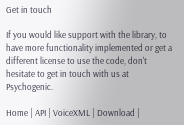Get in touch

If you would like support with the library, to have more functionality implemented or get a different license to use the code, don't hesitate to get in touch with us at Psychogenic.

Home | API | VoiceXML | Download |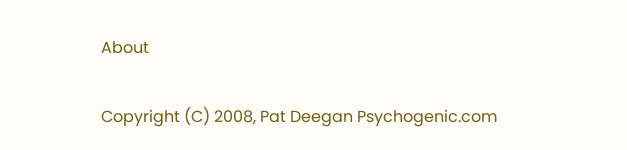About

Copyright (C) 2008, Pat Deegan Psychogenic.com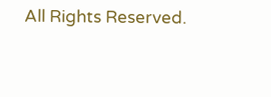All Rights Reserved.